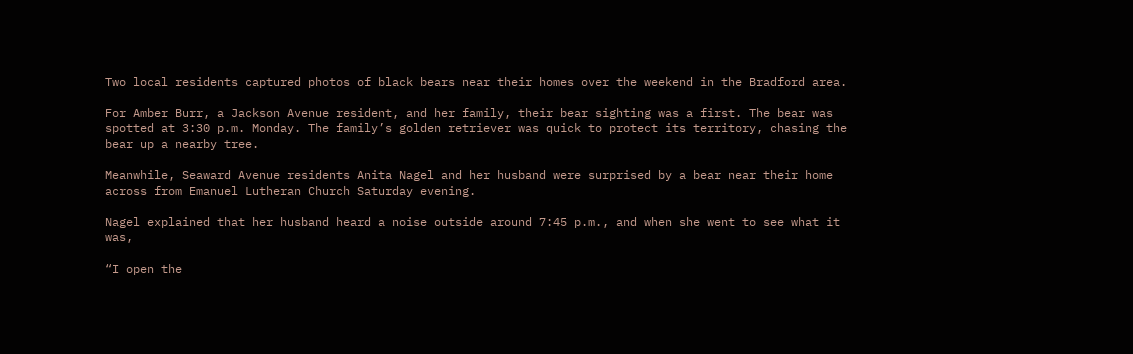Two local residents captured photos of black bears near their homes over the weekend in the Bradford area.

For Amber Burr, a Jackson Avenue resident, and her family, their bear sighting was a first. The bear was spotted at 3:30 p.m. Monday. The family’s golden retriever was quick to protect its territory, chasing the bear up a nearby tree.

Meanwhile, Seaward Avenue residents Anita Nagel and her husband were surprised by a bear near their home across from Emanuel Lutheran Church Saturday evening.

Nagel explained that her husband heard a noise outside around 7:45 p.m., and when she went to see what it was,

“I open the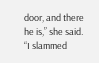door, and there he is,” she said. “I slammed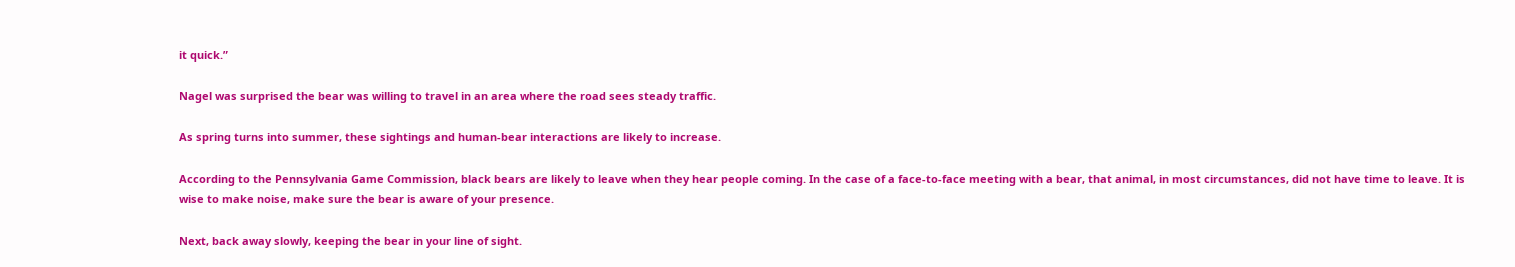it quick.”

Nagel was surprised the bear was willing to travel in an area where the road sees steady traffic.

As spring turns into summer, these sightings and human-bear interactions are likely to increase.

According to the Pennsylvania Game Commission, black bears are likely to leave when they hear people coming. In the case of a face-to-face meeting with a bear, that animal, in most circumstances, did not have time to leave. It is wise to make noise, make sure the bear is aware of your presence.

Next, back away slowly, keeping the bear in your line of sight.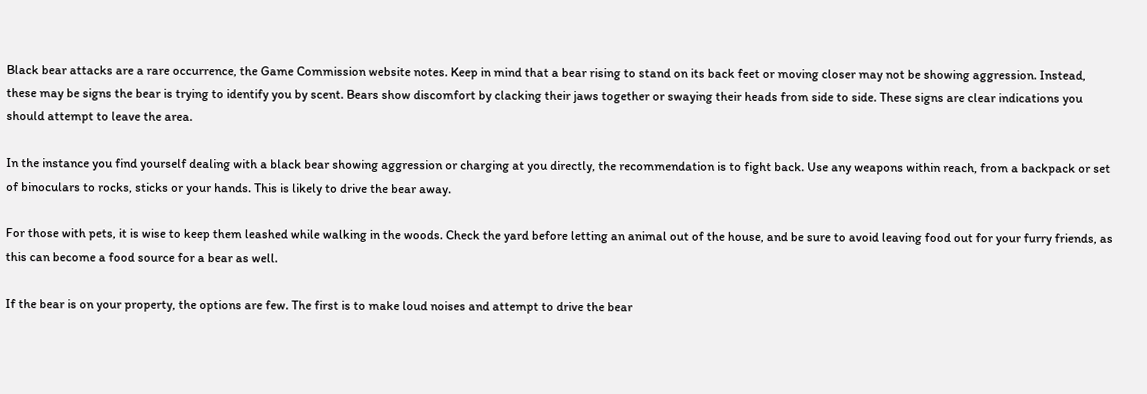Black bear attacks are a rare occurrence, the Game Commission website notes. Keep in mind that a bear rising to stand on its back feet or moving closer may not be showing aggression. Instead, these may be signs the bear is trying to identify you by scent. Bears show discomfort by clacking their jaws together or swaying their heads from side to side. These signs are clear indications you should attempt to leave the area.

In the instance you find yourself dealing with a black bear showing aggression or charging at you directly, the recommendation is to fight back. Use any weapons within reach, from a backpack or set of binoculars to rocks, sticks or your hands. This is likely to drive the bear away.

For those with pets, it is wise to keep them leashed while walking in the woods. Check the yard before letting an animal out of the house, and be sure to avoid leaving food out for your furry friends, as this can become a food source for a bear as well.

If the bear is on your property, the options are few. The first is to make loud noises and attempt to drive the bear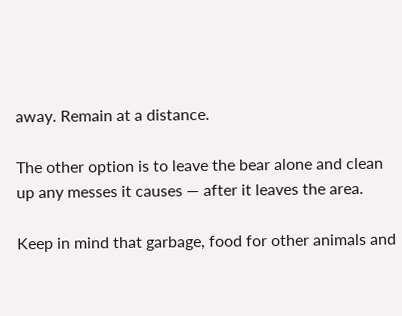away. Remain at a distance.

The other option is to leave the bear alone and clean up any messes it causes — after it leaves the area.

Keep in mind that garbage, food for other animals and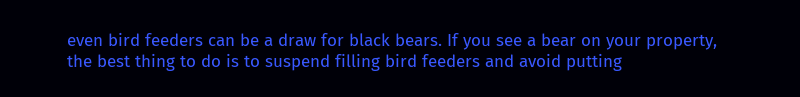even bird feeders can be a draw for black bears. If you see a bear on your property, the best thing to do is to suspend filling bird feeders and avoid putting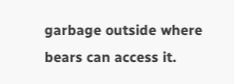garbage outside where bears can access it.